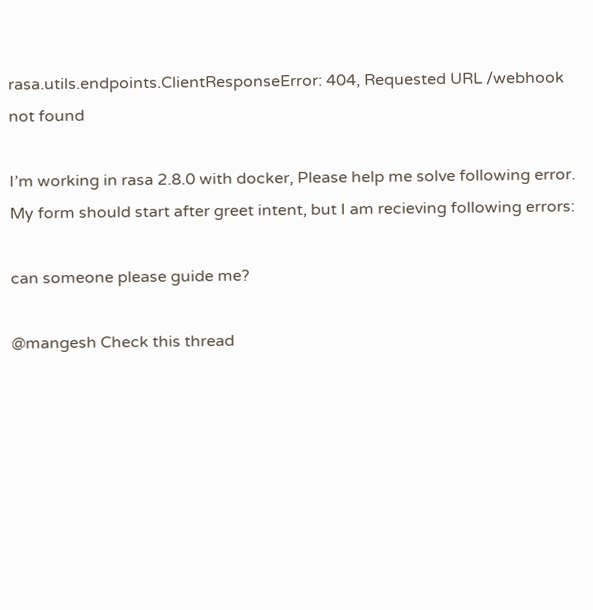rasa.utils.endpoints.ClientResponseError: 404, Requested URL /webhook not found

I’m working in rasa 2.8.0 with docker, Please help me solve following error. My form should start after greet intent, but I am recieving following errors:

can someone please guide me?

@mangesh Check this thread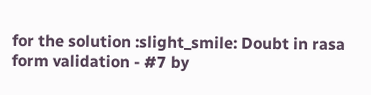for the solution :slight_smile: Doubt in rasa form validation - #7 by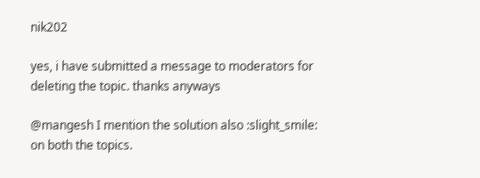nik202

yes, i have submitted a message to moderators for deleting the topic. thanks anyways

@mangesh I mention the solution also :slight_smile: on both the topics.